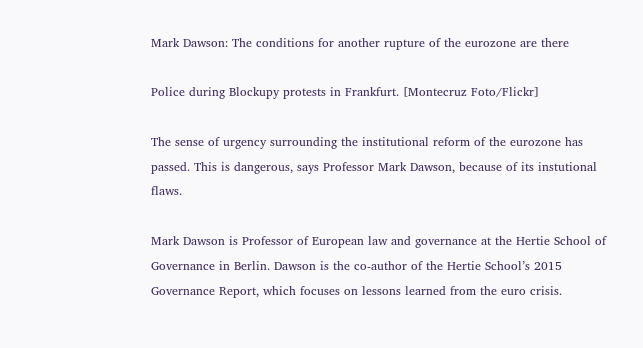Mark Dawson: The conditions for another rupture of the eurozone are there

Police during Blockupy protests in Frankfurt. [Montecruz Foto/Flickr]

The sense of urgency surrounding the institutional reform of the eurozone has passed. This is dangerous, says Professor Mark Dawson, because of its instutional flaws.

Mark Dawson is Professor of European law and governance at the Hertie School of Governance in Berlin. Dawson is the co-author of the Hertie School’s 2015 Governance Report, which focuses on lessons learned from the euro crisis.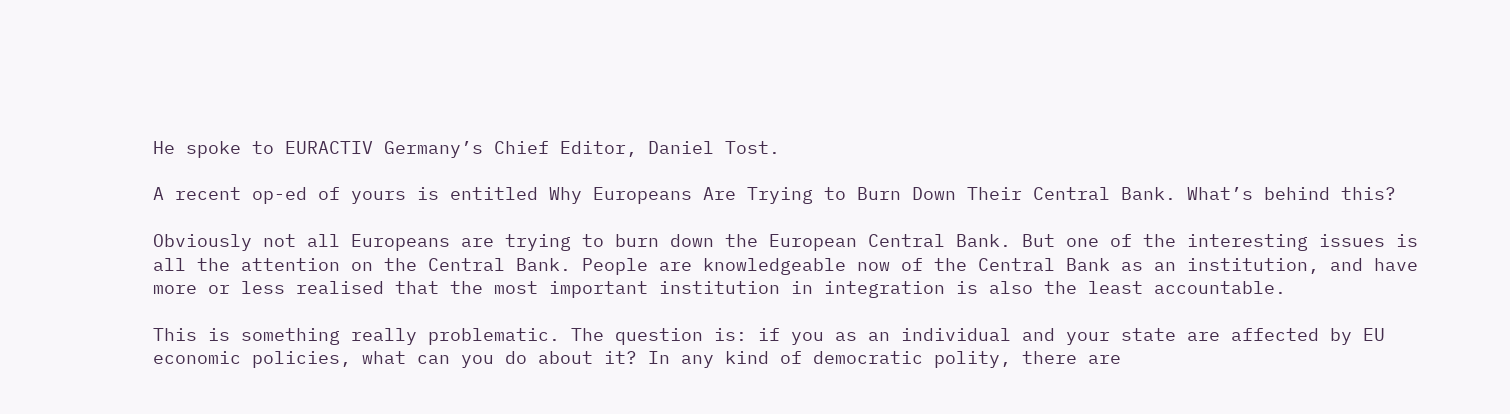He spoke to EURACTIV Germany’s Chief Editor, Daniel Tost.

A recent op-ed of yours is entitled Why Europeans Are Trying to Burn Down Their Central Bank. What’s behind this?

Obviously not all Europeans are trying to burn down the European Central Bank. But one of the interesting issues is all the attention on the Central Bank. People are knowledgeable now of the Central Bank as an institution, and have more or less realised that the most important institution in integration is also the least accountable.

This is something really problematic. The question is: if you as an individual and your state are affected by EU economic policies, what can you do about it? In any kind of democratic polity, there are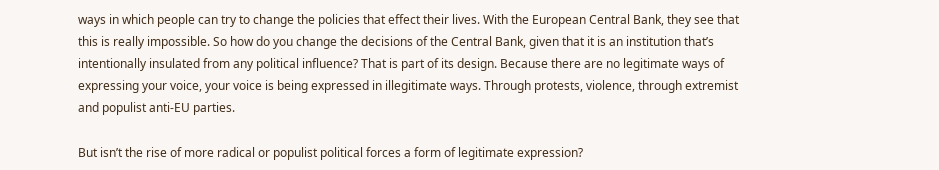ways in which people can try to change the policies that effect their lives. With the European Central Bank, they see that this is really impossible. So how do you change the decisions of the Central Bank, given that it is an institution that’s intentionally insulated from any political influence? That is part of its design. Because there are no legitimate ways of expressing your voice, your voice is being expressed in illegitimate ways. Through protests, violence, through extremist and populist anti-EU parties.

But isn’t the rise of more radical or populist political forces a form of legitimate expression?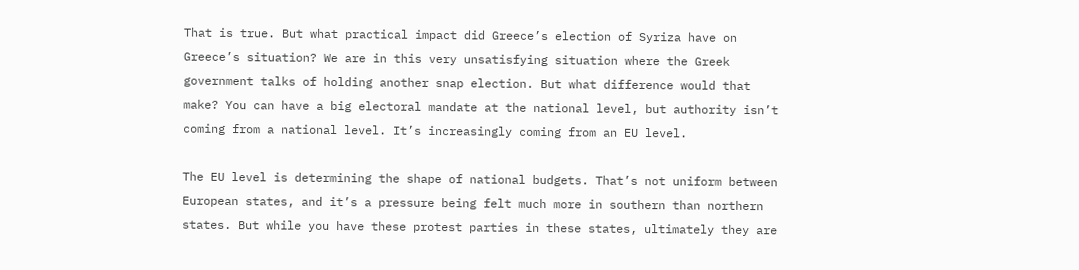That is true. But what practical impact did Greece’s election of Syriza have on Greece’s situation? We are in this very unsatisfying situation where the Greek government talks of holding another snap election. But what difference would that make? You can have a big electoral mandate at the national level, but authority isn’t coming from a national level. It’s increasingly coming from an EU level.

The EU level is determining the shape of national budgets. That’s not uniform between European states, and it’s a pressure being felt much more in southern than northern states. But while you have these protest parties in these states, ultimately they are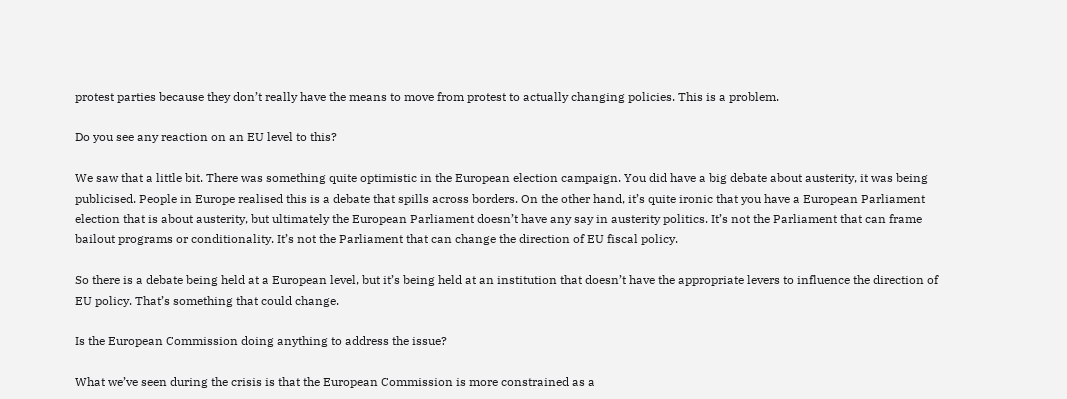protest parties because they don’t really have the means to move from protest to actually changing policies. This is a problem.

Do you see any reaction on an EU level to this?

We saw that a little bit. There was something quite optimistic in the European election campaign. You did have a big debate about austerity, it was being publicised. People in Europe realised this is a debate that spills across borders. On the other hand, it’s quite ironic that you have a European Parliament election that is about austerity, but ultimately the European Parliament doesn’t have any say in austerity politics. It’s not the Parliament that can frame bailout programs or conditionality. It’s not the Parliament that can change the direction of EU fiscal policy.

So there is a debate being held at a European level, but it’s being held at an institution that doesn’t have the appropriate levers to influence the direction of EU policy. That’s something that could change.

Is the European Commission doing anything to address the issue?

What we’ve seen during the crisis is that the European Commission is more constrained as a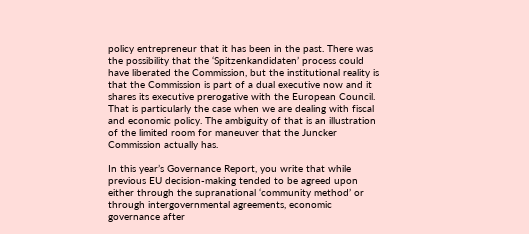policy entrepreneur that it has been in the past. There was the possibility that the ‘Spitzenkandidaten’ process could have liberated the Commission, but the institutional reality is that the Commission is part of a dual executive now and it shares its executive prerogative with the European Council. That is particularly the case when we are dealing with fiscal and economic policy. The ambiguity of that is an illustration of the limited room for maneuver that the Juncker Commission actually has.

In this year’s Governance Report, you write that while previous EU decision-making tended to be agreed upon either through the supranational ‘community method’ or through intergovernmental agreements, economic governance after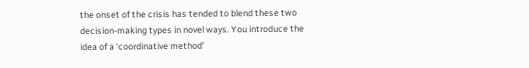the onset of the crisis has tended to blend these two decision-making types in novel ways. You introduce the idea of a ‘coordinative method’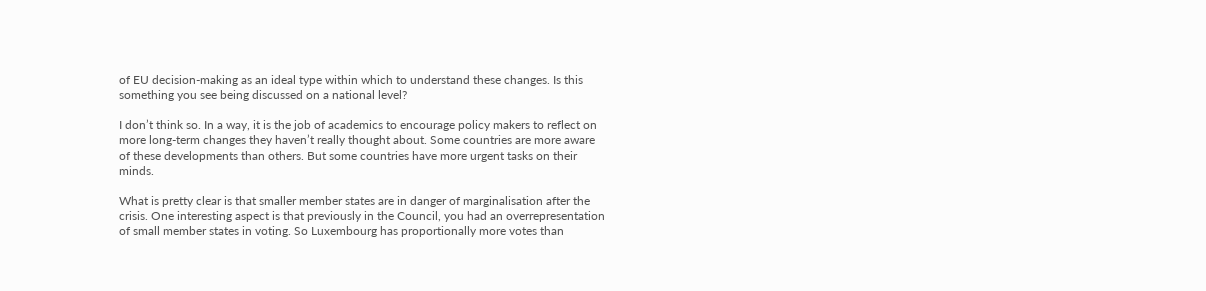of EU decision-making as an ideal type within which to understand these changes. Is this something you see being discussed on a national level?

I don’t think so. In a way, it is the job of academics to encourage policy makers to reflect on more long-term changes they haven’t really thought about. Some countries are more aware of these developments than others. But some countries have more urgent tasks on their minds.

What is pretty clear is that smaller member states are in danger of marginalisation after the crisis. One interesting aspect is that previously in the Council, you had an overrepresentation of small member states in voting. So Luxembourg has proportionally more votes than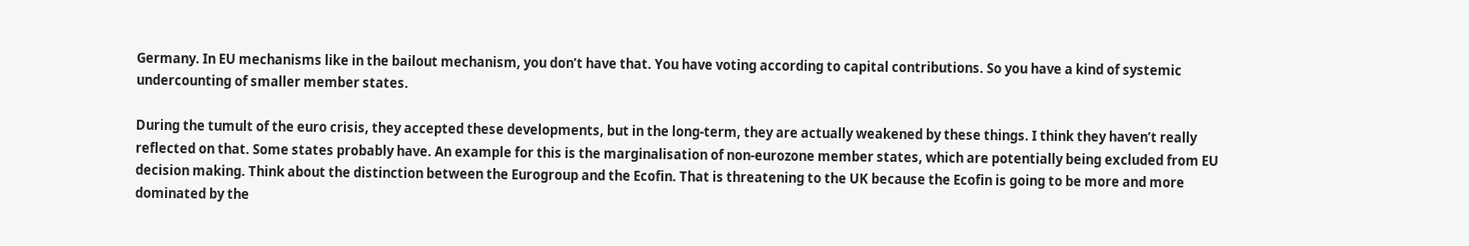Germany. In EU mechanisms like in the bailout mechanism, you don’t have that. You have voting according to capital contributions. So you have a kind of systemic undercounting of smaller member states.

During the tumult of the euro crisis, they accepted these developments, but in the long-term, they are actually weakened by these things. I think they haven’t really reflected on that. Some states probably have. An example for this is the marginalisation of non-eurozone member states, which are potentially being excluded from EU decision making. Think about the distinction between the Eurogroup and the Ecofin. That is threatening to the UK because the Ecofin is going to be more and more dominated by the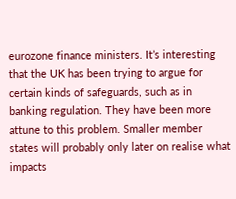eurozone finance ministers. It’s interesting that the UK has been trying to argue for certain kinds of safeguards, such as in banking regulation. They have been more attune to this problem. Smaller member states will probably only later on realise what impacts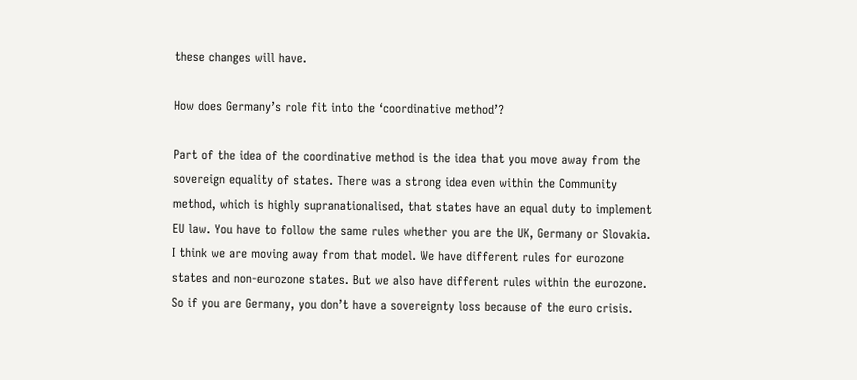these changes will have.

How does Germany’s role fit into the ‘coordinative method’?

Part of the idea of the coordinative method is the idea that you move away from the sovereign equality of states. There was a strong idea even within the Community method, which is highly supranationalised, that states have an equal duty to implement EU law. You have to follow the same rules whether you are the UK, Germany or Slovakia. I think we are moving away from that model. We have different rules for eurozone states and non-eurozone states. But we also have different rules within the eurozone. So if you are Germany, you don’t have a sovereignty loss because of the euro crisis.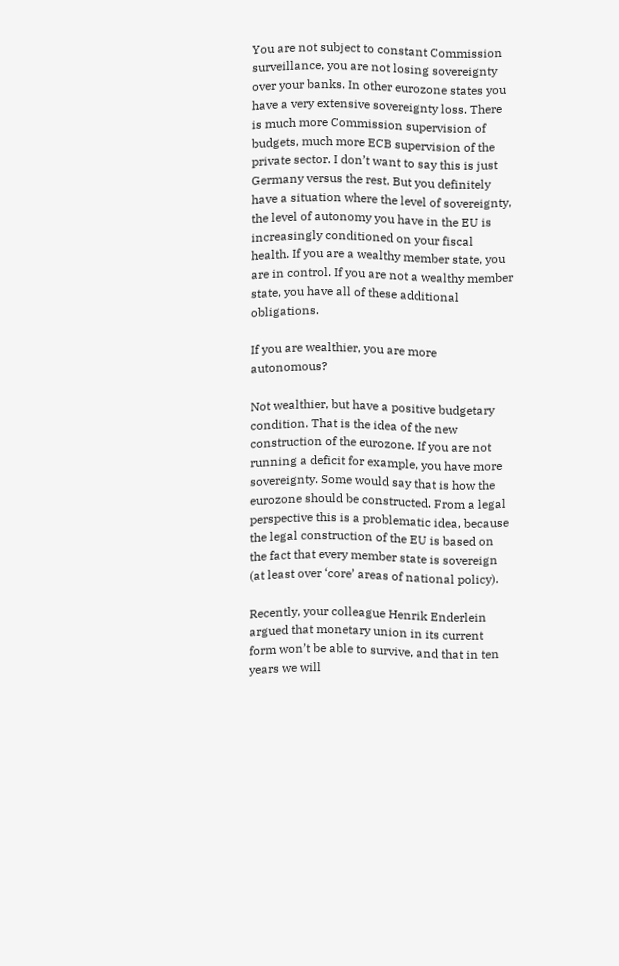You are not subject to constant Commission surveillance, you are not losing sovereignty over your banks. In other eurozone states you have a very extensive sovereignty loss. There is much more Commission supervision of budgets, much more ECB supervision of the private sector. I don’t want to say this is just Germany versus the rest. But you definitely have a situation where the level of sovereignty, the level of autonomy you have in the EU is increasingly conditioned on your fiscal health. If you are a wealthy member state, you are in control. If you are not a wealthy member state, you have all of these additional obligations.

If you are wealthier, you are more autonomous?

Not wealthier, but have a positive budgetary condition. That is the idea of the new construction of the eurozone. If you are not running a deficit for example, you have more sovereignty. Some would say that is how the eurozone should be constructed. From a legal perspective this is a problematic idea, because the legal construction of the EU is based on the fact that every member state is sovereign (at least over ‘core’ areas of national policy).

Recently, your colleague Henrik Enderlein argued that monetary union in its current form won’t be able to survive, and that in ten years we will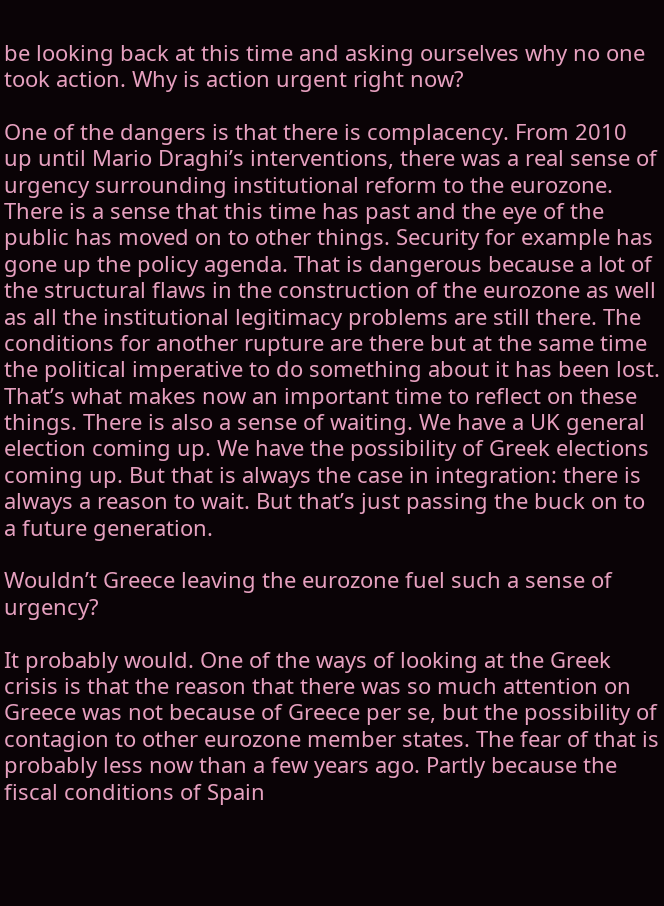be looking back at this time and asking ourselves why no one took action. Why is action urgent right now?

One of the dangers is that there is complacency. From 2010 up until Mario Draghi’s interventions, there was a real sense of urgency surrounding institutional reform to the eurozone. There is a sense that this time has past and the eye of the public has moved on to other things. Security for example has gone up the policy agenda. That is dangerous because a lot of the structural flaws in the construction of the eurozone as well as all the institutional legitimacy problems are still there. The conditions for another rupture are there but at the same time the political imperative to do something about it has been lost. That’s what makes now an important time to reflect on these things. There is also a sense of waiting. We have a UK general election coming up. We have the possibility of Greek elections coming up. But that is always the case in integration: there is always a reason to wait. But that’s just passing the buck on to a future generation.

Wouldn’t Greece leaving the eurozone fuel such a sense of urgency?

It probably would. One of the ways of looking at the Greek crisis is that the reason that there was so much attention on Greece was not because of Greece per se, but the possibility of contagion to other eurozone member states. The fear of that is probably less now than a few years ago. Partly because the fiscal conditions of Spain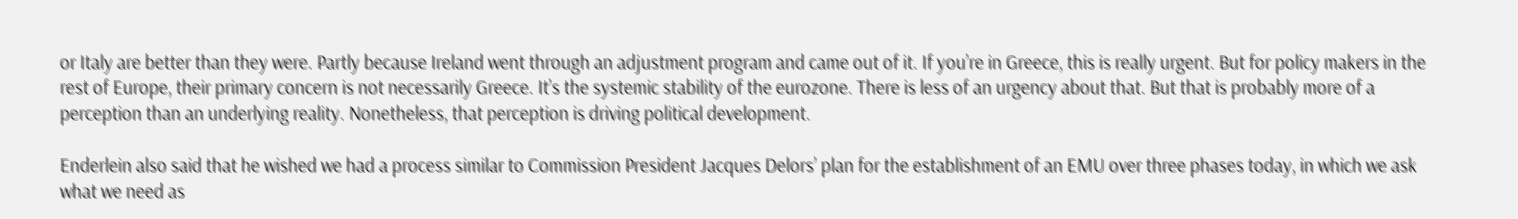or Italy are better than they were. Partly because Ireland went through an adjustment program and came out of it. If you’re in Greece, this is really urgent. But for policy makers in the rest of Europe, their primary concern is not necessarily Greece. It’s the systemic stability of the eurozone. There is less of an urgency about that. But that is probably more of a perception than an underlying reality. Nonetheless, that perception is driving political development.

Enderlein also said that he wished we had a process similar to Commission President Jacques Delors’ plan for the establishment of an EMU over three phases today, in which we ask what we need as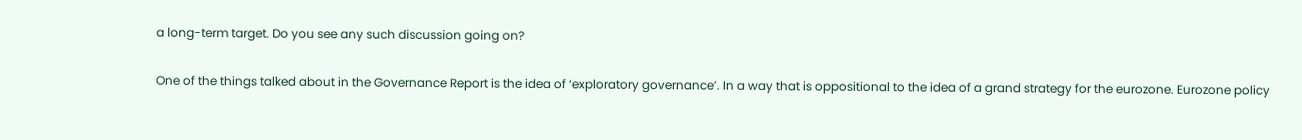a long-term target. Do you see any such discussion going on?

One of the things talked about in the Governance Report is the idea of ‘exploratory governance’. In a way that is oppositional to the idea of a grand strategy for the eurozone. Eurozone policy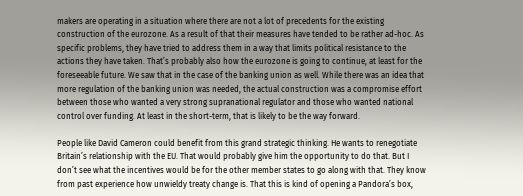makers are operating in a situation where there are not a lot of precedents for the existing construction of the eurozone. As a result of that their measures have tended to be rather ad-hoc. As specific problems, they have tried to address them in a way that limits political resistance to the actions they have taken. That’s probably also how the eurozone is going to continue, at least for the foreseeable future. We saw that in the case of the banking union as well. While there was an idea that more regulation of the banking union was needed, the actual construction was a compromise effort between those who wanted a very strong supranational regulator and those who wanted national control over funding. At least in the short-term, that is likely to be the way forward.

People like David Cameron could benefit from this grand strategic thinking. He wants to renegotiate Britain’s relationship with the EU. That would probably give him the opportunity to do that. But I don’t see what the incentives would be for the other member states to go along with that. They know from past experience how unwieldy treaty change is. That this is kind of opening a Pandora’s box,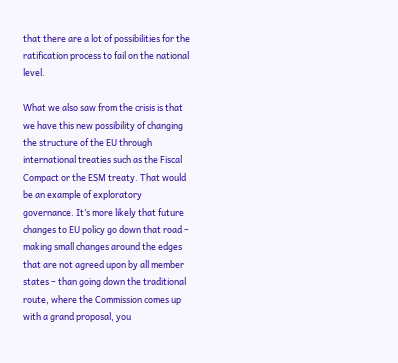that there are a lot of possibilities for the ratification process to fail on the national level.

What we also saw from the crisis is that we have this new possibility of changing the structure of the EU through international treaties such as the Fiscal Compact or the ESM treaty. That would be an example of exploratory governance. It’s more likely that future changes to EU policy go down that road – making small changes around the edges that are not agreed upon by all member states – than going down the traditional route, where the Commission comes up with a grand proposal, you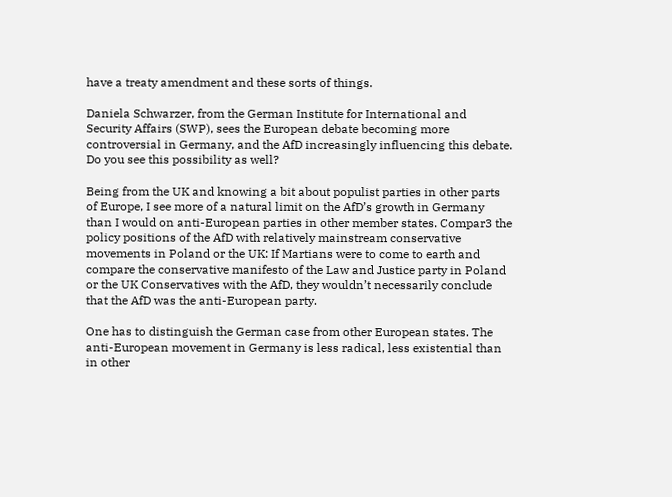have a treaty amendment and these sorts of things.

Daniela Schwarzer, from the German Institute for International and Security Affairs (SWP), sees the European debate becoming more controversial in Germany, and the AfD increasingly influencing this debate. Do you see this possibility as well?

Being from the UK and knowing a bit about populist parties in other parts of Europe, I see more of a natural limit on the AfD’s growth in Germany than I would on anti-European parties in other member states. Compar3 the policy positions of the AfD with relatively mainstream conservative movements in Poland or the UK: If Martians were to come to earth and compare the conservative manifesto of the Law and Justice party in Poland or the UK Conservatives with the AfD, they wouldn’t necessarily conclude that the AfD was the anti-European party.

One has to distinguish the German case from other European states. The anti-European movement in Germany is less radical, less existential than in other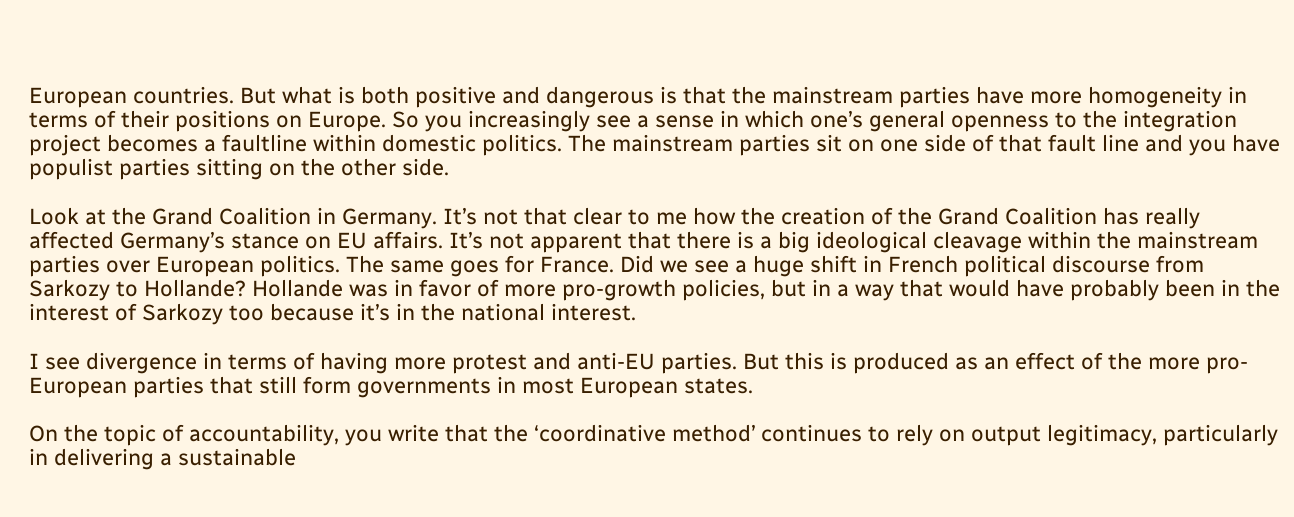European countries. But what is both positive and dangerous is that the mainstream parties have more homogeneity in terms of their positions on Europe. So you increasingly see a sense in which one’s general openness to the integration project becomes a faultline within domestic politics. The mainstream parties sit on one side of that fault line and you have populist parties sitting on the other side.

Look at the Grand Coalition in Germany. It’s not that clear to me how the creation of the Grand Coalition has really affected Germany’s stance on EU affairs. It’s not apparent that there is a big ideological cleavage within the mainstream parties over European politics. The same goes for France. Did we see a huge shift in French political discourse from Sarkozy to Hollande? Hollande was in favor of more pro-growth policies, but in a way that would have probably been in the interest of Sarkozy too because it’s in the national interest.

I see divergence in terms of having more protest and anti-EU parties. But this is produced as an effect of the more pro-European parties that still form governments in most European states.

On the topic of accountability, you write that the ‘coordinative method’ continues to rely on output legitimacy, particularly in delivering a sustainable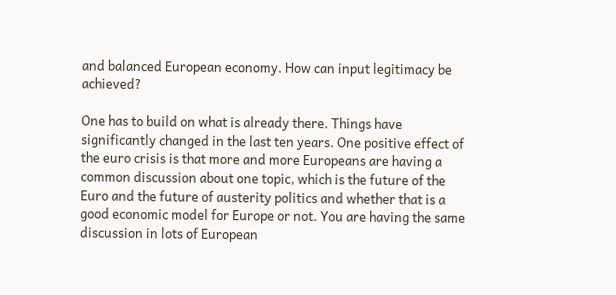and balanced European economy. How can input legitimacy be achieved?

One has to build on what is already there. Things have significantly changed in the last ten years. One positive effect of the euro crisis is that more and more Europeans are having a common discussion about one topic, which is the future of the Euro and the future of austerity politics and whether that is a good economic model for Europe or not. You are having the same discussion in lots of European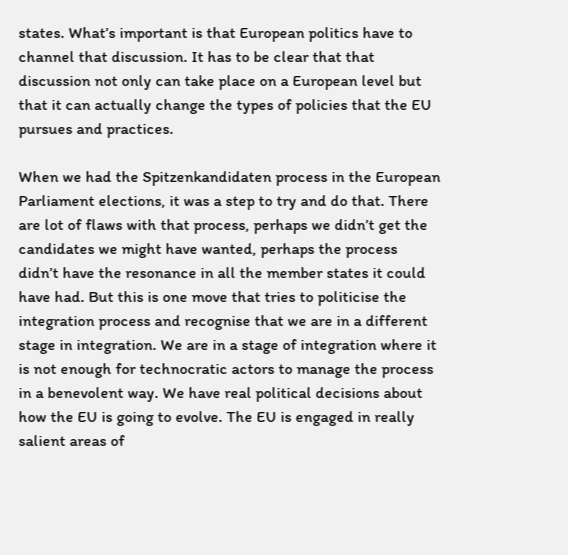states. What’s important is that European politics have to channel that discussion. It has to be clear that that discussion not only can take place on a European level but that it can actually change the types of policies that the EU pursues and practices.

When we had the Spitzenkandidaten process in the European Parliament elections, it was a step to try and do that. There are lot of flaws with that process, perhaps we didn’t get the candidates we might have wanted, perhaps the process didn’t have the resonance in all the member states it could have had. But this is one move that tries to politicise the integration process and recognise that we are in a different stage in integration. We are in a stage of integration where it is not enough for technocratic actors to manage the process in a benevolent way. We have real political decisions about how the EU is going to evolve. The EU is engaged in really salient areas of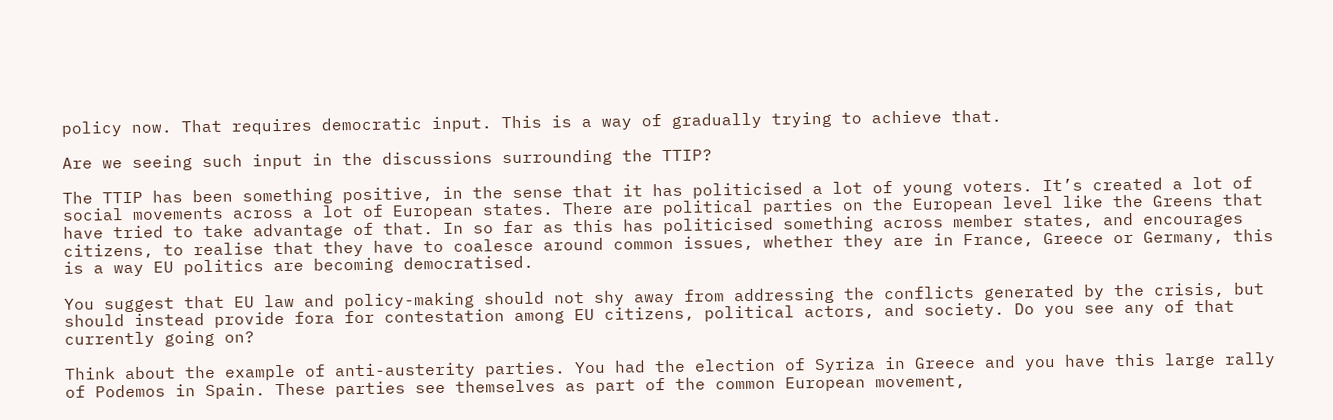policy now. That requires democratic input. This is a way of gradually trying to achieve that.

Are we seeing such input in the discussions surrounding the TTIP?

The TTIP has been something positive, in the sense that it has politicised a lot of young voters. It’s created a lot of social movements across a lot of European states. There are political parties on the European level like the Greens that have tried to take advantage of that. In so far as this has politicised something across member states, and encourages citizens, to realise that they have to coalesce around common issues, whether they are in France, Greece or Germany, this is a way EU politics are becoming democratised.

You suggest that EU law and policy-making should not shy away from addressing the conflicts generated by the crisis, but should instead provide fora for contestation among EU citizens, political actors, and society. Do you see any of that currently going on?

Think about the example of anti-austerity parties. You had the election of Syriza in Greece and you have this large rally of Podemos in Spain. These parties see themselves as part of the common European movement,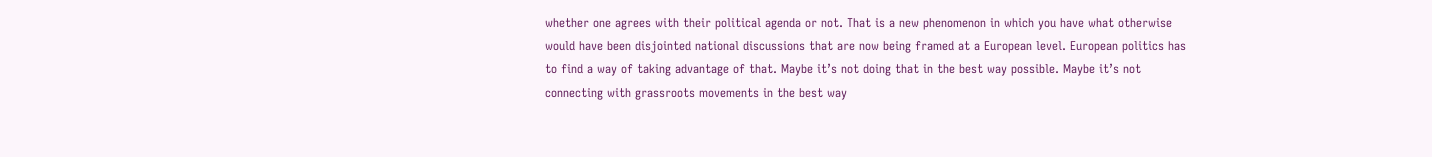whether one agrees with their political agenda or not. That is a new phenomenon in which you have what otherwise would have been disjointed national discussions that are now being framed at a European level. European politics has to find a way of taking advantage of that. Maybe it’s not doing that in the best way possible. Maybe it’s not connecting with grassroots movements in the best way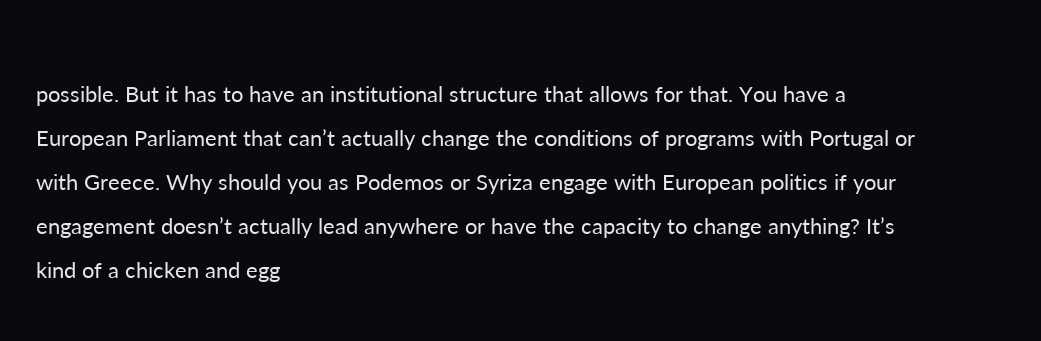possible. But it has to have an institutional structure that allows for that. You have a European Parliament that can’t actually change the conditions of programs with Portugal or with Greece. Why should you as Podemos or Syriza engage with European politics if your engagement doesn’t actually lead anywhere or have the capacity to change anything? It’s kind of a chicken and egg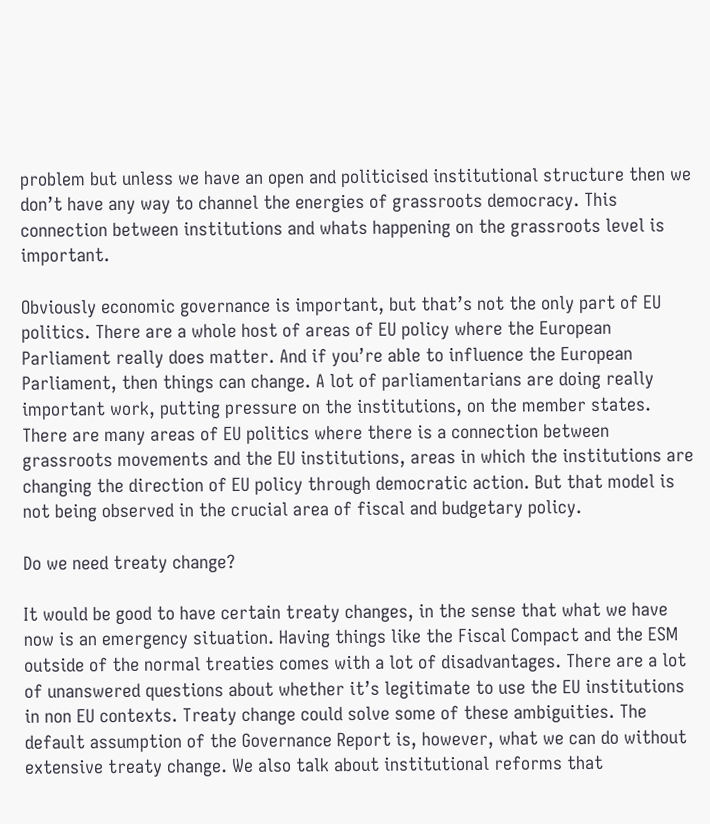problem but unless we have an open and politicised institutional structure then we don’t have any way to channel the energies of grassroots democracy. This connection between institutions and whats happening on the grassroots level is important.

Obviously economic governance is important, but that’s not the only part of EU politics. There are a whole host of areas of EU policy where the European Parliament really does matter. And if you’re able to influence the European Parliament, then things can change. A lot of parliamentarians are doing really important work, putting pressure on the institutions, on the member states. There are many areas of EU politics where there is a connection between grassroots movements and the EU institutions, areas in which the institutions are changing the direction of EU policy through democratic action. But that model is not being observed in the crucial area of fiscal and budgetary policy.

Do we need treaty change?

It would be good to have certain treaty changes, in the sense that what we have now is an emergency situation. Having things like the Fiscal Compact and the ESM outside of the normal treaties comes with a lot of disadvantages. There are a lot of unanswered questions about whether it’s legitimate to use the EU institutions in non EU contexts. Treaty change could solve some of these ambiguities. The default assumption of the Governance Report is, however, what we can do without extensive treaty change. We also talk about institutional reforms that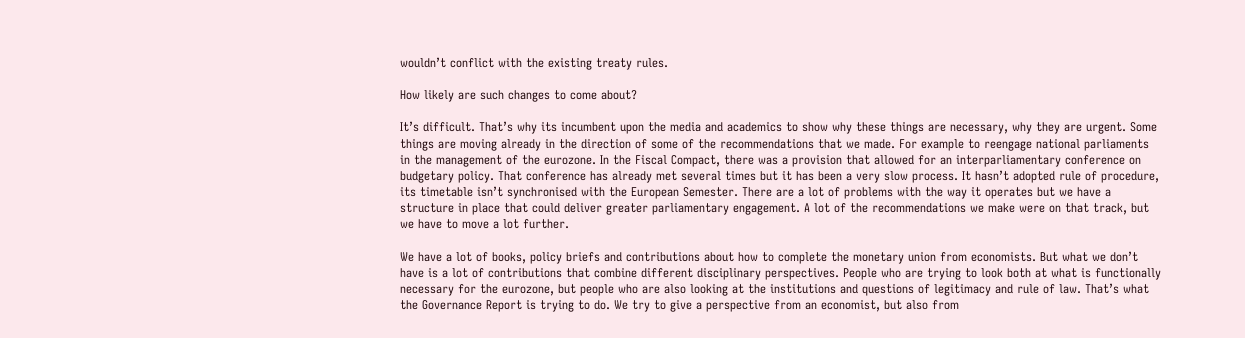wouldn’t conflict with the existing treaty rules.

How likely are such changes to come about?

It’s difficult. That’s why its incumbent upon the media and academics to show why these things are necessary, why they are urgent. Some things are moving already in the direction of some of the recommendations that we made. For example to reengage national parliaments in the management of the eurozone. In the Fiscal Compact, there was a provision that allowed for an interparliamentary conference on budgetary policy. That conference has already met several times but it has been a very slow process. It hasn’t adopted rule of procedure, its timetable isn’t synchronised with the European Semester. There are a lot of problems with the way it operates but we have a structure in place that could deliver greater parliamentary engagement. A lot of the recommendations we make were on that track, but we have to move a lot further.

We have a lot of books, policy briefs and contributions about how to complete the monetary union from economists. But what we don’t have is a lot of contributions that combine different disciplinary perspectives. People who are trying to look both at what is functionally necessary for the eurozone, but people who are also looking at the institutions and questions of legitimacy and rule of law. That’s what the Governance Report is trying to do. We try to give a perspective from an economist, but also from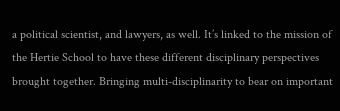a political scientist, and lawyers, as well. It’s linked to the mission of the Hertie School to have these different disciplinary perspectives brought together. Bringing multi-disciplinarity to bear on important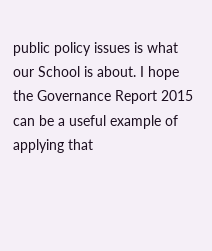public policy issues is what our School is about. I hope the Governance Report 2015 can be a useful example of applying that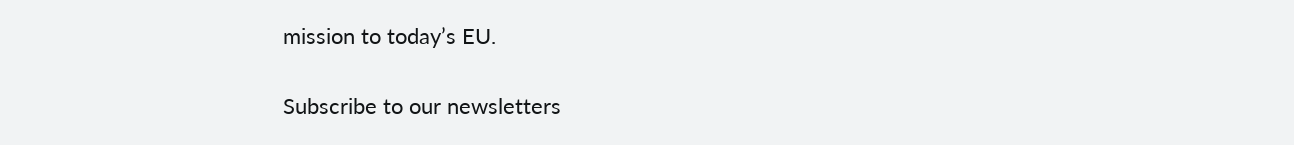mission to today’s EU.

Subscribe to our newsletters